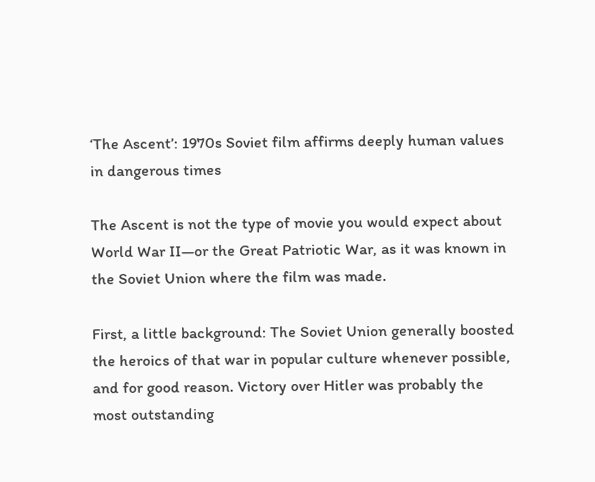‘The Ascent’: 1970s Soviet film affirms deeply human values in dangerous times

The Ascent is not the type of movie you would expect about World War II—or the Great Patriotic War, as it was known in the Soviet Union where the film was made.

First, a little background: The Soviet Union generally boosted the heroics of that war in popular culture whenever possible, and for good reason. Victory over Hitler was probably the most outstanding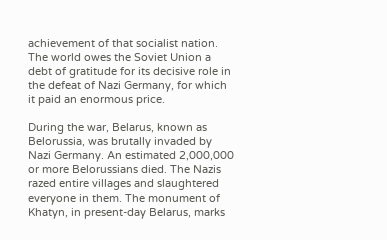achievement of that socialist nation. The world owes the Soviet Union a debt of gratitude for its decisive role in the defeat of Nazi Germany, for which it paid an enormous price.

During the war, Belarus, known as Belorussia, was brutally invaded by Nazi Germany. An estimated 2,000,000 or more Belorussians died. The Nazis razed entire villages and slaughtered everyone in them. The monument of Khatyn, in present-day Belarus, marks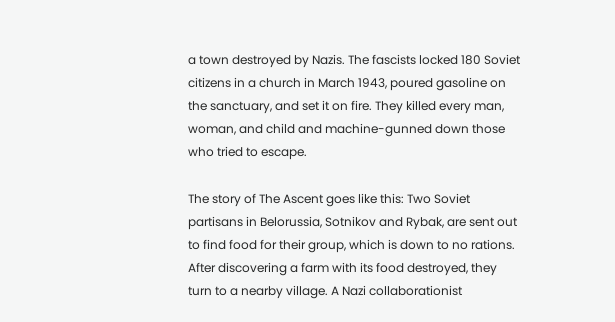a town destroyed by Nazis. The fascists locked 180 Soviet citizens in a church in March 1943, poured gasoline on the sanctuary, and set it on fire. They killed every man, woman, and child and machine-gunned down those who tried to escape.

The story of The Ascent goes like this: Two Soviet partisans in Belorussia, Sotnikov and Rybak, are sent out to find food for their group, which is down to no rations. After discovering a farm with its food destroyed, they turn to a nearby village. A Nazi collaborationist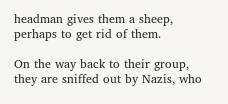headman gives them a sheep, perhaps to get rid of them.

On the way back to their group, they are sniffed out by Nazis, who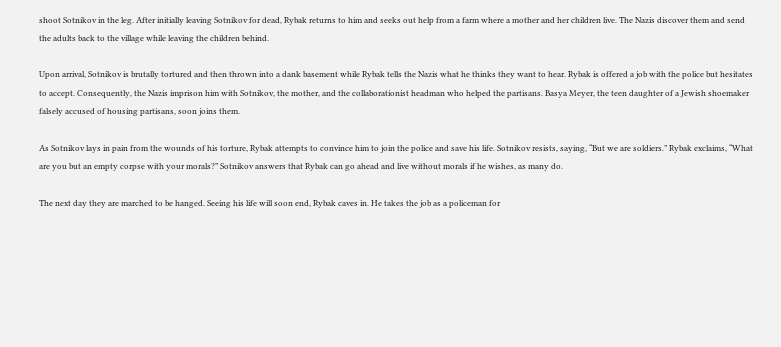shoot Sotnikov in the leg. After initially leaving Sotnikov for dead, Rybak returns to him and seeks out help from a farm where a mother and her children live. The Nazis discover them and send the adults back to the village while leaving the children behind.

Upon arrival, Sotnikov is brutally tortured and then thrown into a dank basement while Rybak tells the Nazis what he thinks they want to hear. Rybak is offered a job with the police but hesitates to accept. Consequently, the Nazis imprison him with Sotnikov, the mother, and the collaborationist headman who helped the partisans. Basya Meyer, the teen daughter of a Jewish shoemaker falsely accused of housing partisans, soon joins them.

As Sotnikov lays in pain from the wounds of his torture, Rybak attempts to convince him to join the police and save his life. Sotnikov resists, saying, “But we are soldiers.” Rybak exclaims, “What are you but an empty corpse with your morals?” Sotnikov answers that Rybak can go ahead and live without morals if he wishes, as many do.

The next day they are marched to be hanged. Seeing his life will soon end, Rybak caves in. He takes the job as a policeman for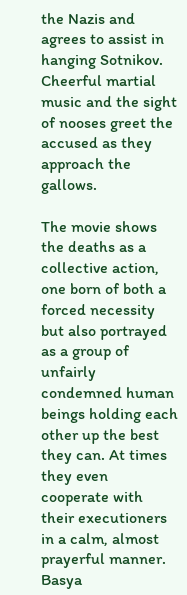the Nazis and agrees to assist in hanging Sotnikov. Cheerful martial music and the sight of nooses greet the accused as they approach the gallows.

The movie shows the deaths as a collective action, one born of both a forced necessity but also portrayed as a group of unfairly condemned human beings holding each other up the best they can. At times they even cooperate with their executioners in a calm, almost prayerful manner. Basya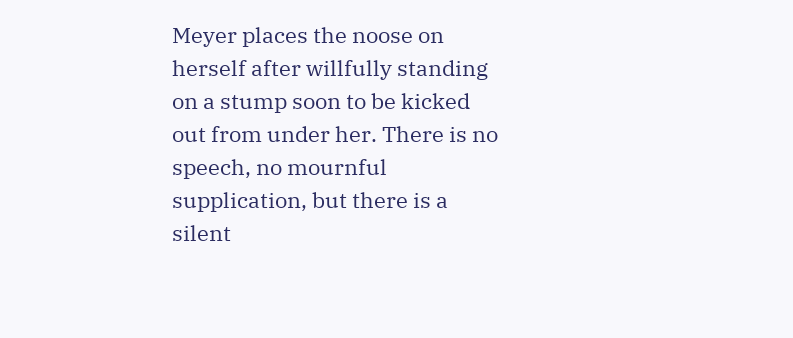Meyer places the noose on herself after willfully standing on a stump soon to be kicked out from under her. There is no speech, no mournful supplication, but there is a silent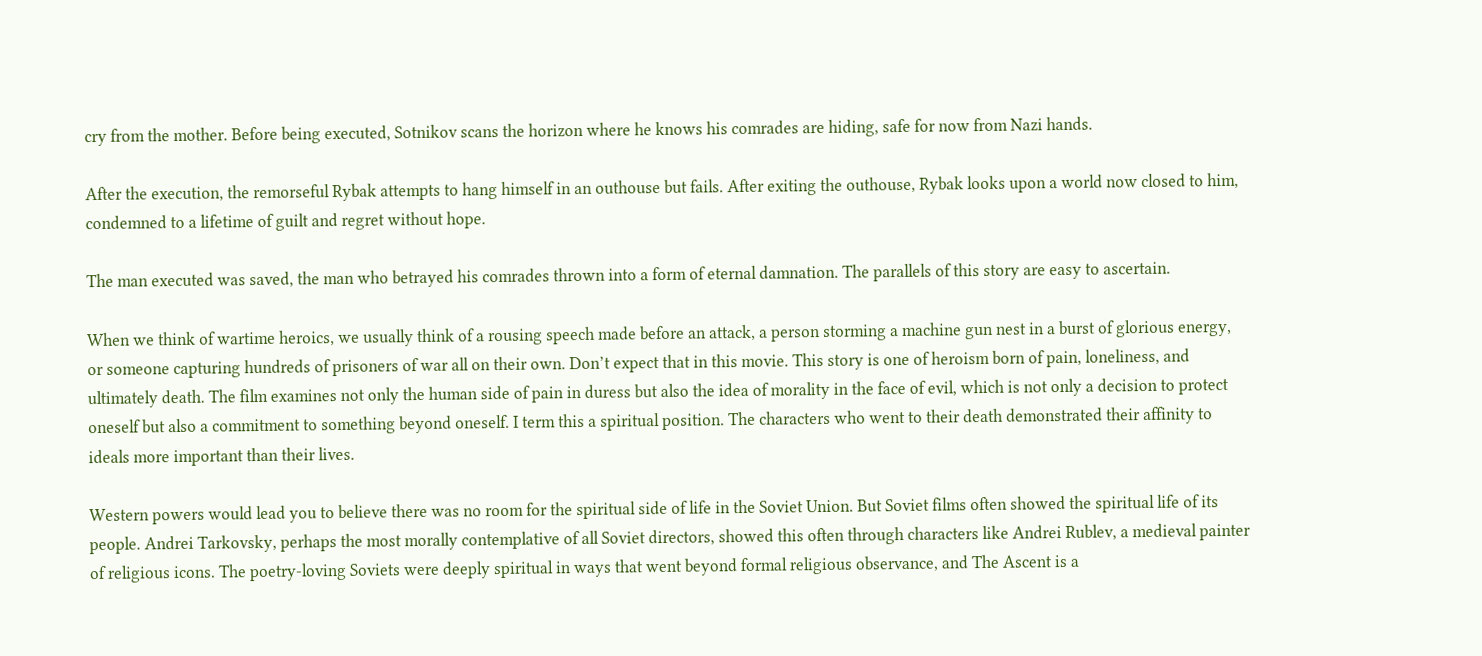cry from the mother. Before being executed, Sotnikov scans the horizon where he knows his comrades are hiding, safe for now from Nazi hands.

After the execution, the remorseful Rybak attempts to hang himself in an outhouse but fails. After exiting the outhouse, Rybak looks upon a world now closed to him, condemned to a lifetime of guilt and regret without hope.

The man executed was saved, the man who betrayed his comrades thrown into a form of eternal damnation. The parallels of this story are easy to ascertain.

When we think of wartime heroics, we usually think of a rousing speech made before an attack, a person storming a machine gun nest in a burst of glorious energy, or someone capturing hundreds of prisoners of war all on their own. Don’t expect that in this movie. This story is one of heroism born of pain, loneliness, and ultimately death. The film examines not only the human side of pain in duress but also the idea of morality in the face of evil, which is not only a decision to protect oneself but also a commitment to something beyond oneself. I term this a spiritual position. The characters who went to their death demonstrated their affinity to ideals more important than their lives.

Western powers would lead you to believe there was no room for the spiritual side of life in the Soviet Union. But Soviet films often showed the spiritual life of its people. Andrei Tarkovsky, perhaps the most morally contemplative of all Soviet directors, showed this often through characters like Andrei Rublev, a medieval painter of religious icons. The poetry-loving Soviets were deeply spiritual in ways that went beyond formal religious observance, and The Ascent is a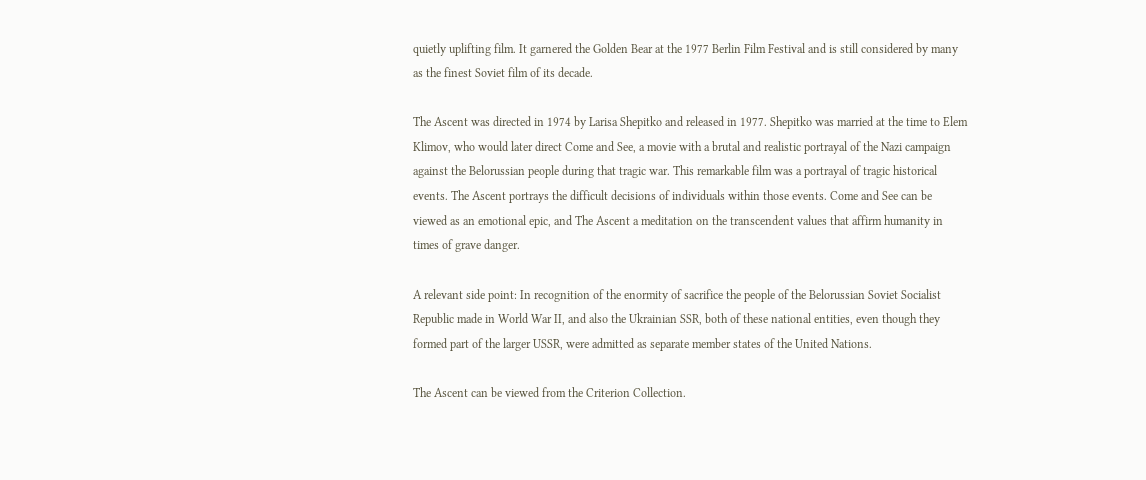quietly uplifting film. It garnered the Golden Bear at the 1977 Berlin Film Festival and is still considered by many as the finest Soviet film of its decade.

The Ascent was directed in 1974 by Larisa Shepitko and released in 1977. Shepitko was married at the time to Elem Klimov, who would later direct Come and See, a movie with a brutal and realistic portrayal of the Nazi campaign against the Belorussian people during that tragic war. This remarkable film was a portrayal of tragic historical events. The Ascent portrays the difficult decisions of individuals within those events. Come and See can be viewed as an emotional epic, and The Ascent a meditation on the transcendent values that affirm humanity in times of grave danger.

A relevant side point: In recognition of the enormity of sacrifice the people of the Belorussian Soviet Socialist Republic made in World War II, and also the Ukrainian SSR, both of these national entities, even though they formed part of the larger USSR, were admitted as separate member states of the United Nations.

The Ascent can be viewed from the Criterion Collection.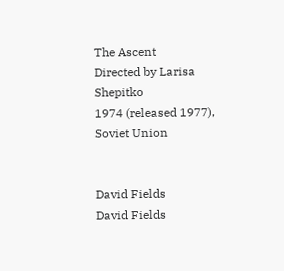The Ascent
Directed by Larisa Shepitko
1974 (released 1977), Soviet Union


David Fields
David Fields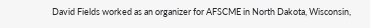David Fields worked as an organizer for AFSCME in North Dakota, Wisconsin,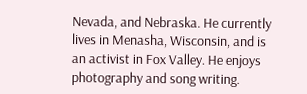Nevada, and Nebraska. He currently lives in Menasha, Wisconsin, and is an activist in Fox Valley. He enjoys photography and song writing.